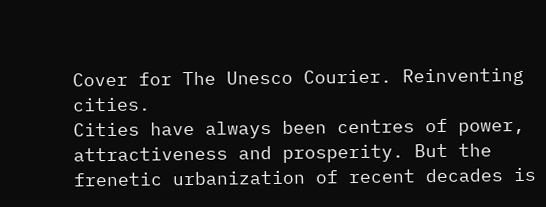Cover for The Unesco Courier. Reinventing cities.
Cities have always been centres of power, attractiveness and prosperity. But the frenetic urbanization of recent decades is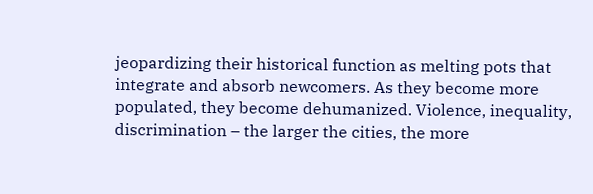jeopardizing their historical function as melting pots that integrate and absorb newcomers. As they become more populated, they become dehumanized. Violence, inequality, discrimination – the larger the cities, the more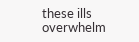these ills overwhelm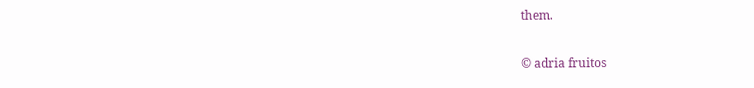them.

© adria fruitos